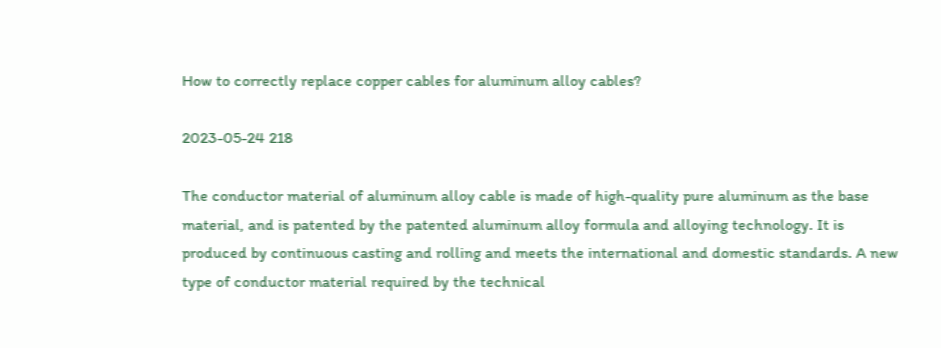How to correctly replace copper cables for aluminum alloy cables?

2023-05-24 218

The conductor material of aluminum alloy cable is made of high-quality pure aluminum as the base material, and is patented by the patented aluminum alloy formula and alloying technology. It is produced by continuous casting and rolling and meets the international and domestic standards. A new type of conductor material required by the technical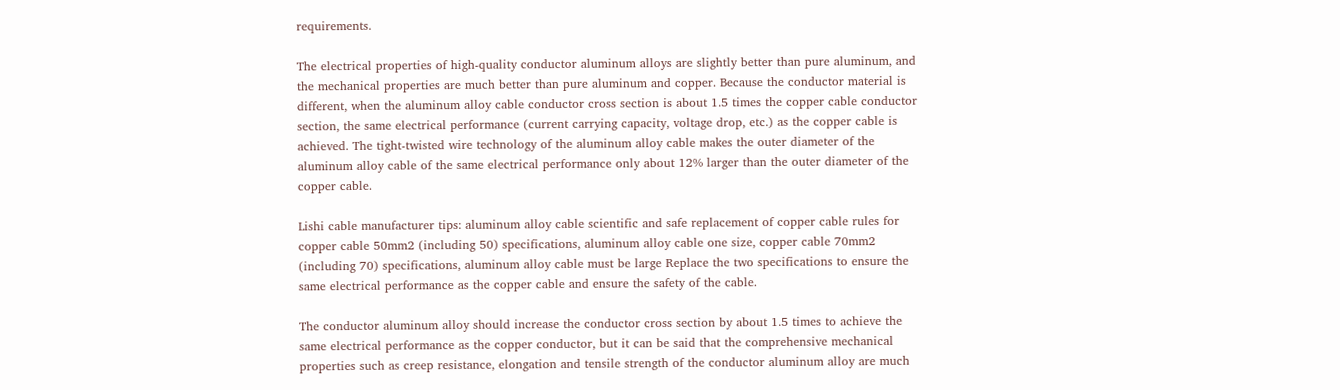requirements.

The electrical properties of high-quality conductor aluminum alloys are slightly better than pure aluminum, and the mechanical properties are much better than pure aluminum and copper. Because the conductor material is different, when the aluminum alloy cable conductor cross section is about 1.5 times the copper cable conductor section, the same electrical performance (current carrying capacity, voltage drop, etc.) as the copper cable is achieved. The tight-twisted wire technology of the aluminum alloy cable makes the outer diameter of the aluminum alloy cable of the same electrical performance only about 12% larger than the outer diameter of the copper cable.

Lishi cable manufacturer tips: aluminum alloy cable scientific and safe replacement of copper cable rules for copper cable 50mm2 (including 50) specifications, aluminum alloy cable one size, copper cable 70mm2 (including 70) specifications, aluminum alloy cable must be large Replace the two specifications to ensure the same electrical performance as the copper cable and ensure the safety of the cable.

The conductor aluminum alloy should increase the conductor cross section by about 1.5 times to achieve the same electrical performance as the copper conductor, but it can be said that the comprehensive mechanical properties such as creep resistance, elongation and tensile strength of the conductor aluminum alloy are much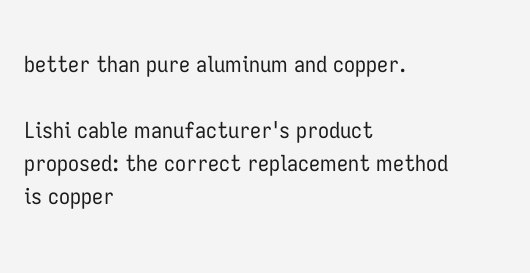better than pure aluminum and copper.

Lishi cable manufacturer's product proposed: the correct replacement method is copper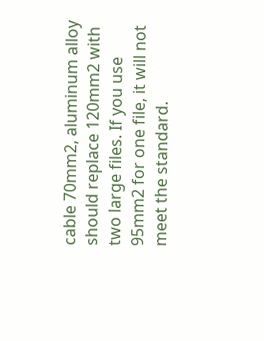cable 70mm2, aluminum alloy should replace 120mm2 with two large files. If you use 95mm2 for one file, it will not meet the standard.